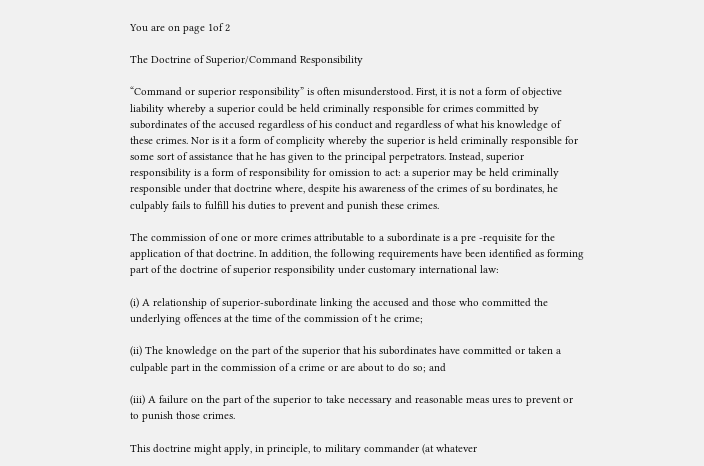You are on page 1of 2

The Doctrine of Superior/Command Responsibility

“Command or superior responsibility” is often misunderstood. First, it is not a form of objective
liability whereby a superior could be held criminally responsible for crimes committed by
subordinates of the accused regardless of his conduct and regardless of what his knowledge of
these crimes. Nor is it a form of complicity whereby the superior is held criminally responsible for
some sort of assistance that he has given to the principal perpetrators. Instead, superior
responsibility is a form of responsibility for omission to act: a superior may be held criminally
responsible under that doctrine where, despite his awareness of the crimes of su bordinates, he
culpably fails to fulfill his duties to prevent and punish these crimes.

The commission of one or more crimes attributable to a subordinate is a pre -requisite for the
application of that doctrine. In addition, the following requirements have been identified as forming
part of the doctrine of superior responsibility under customary international law:

(i) A relationship of superior-subordinate linking the accused and those who committed the
underlying offences at the time of the commission of t he crime;

(ii) The knowledge on the part of the superior that his subordinates have committed or taken a
culpable part in the commission of a crime or are about to do so; and

(iii) A failure on the part of the superior to take necessary and reasonable meas ures to prevent or
to punish those crimes.

This doctrine might apply, in principle, to military commander (at whatever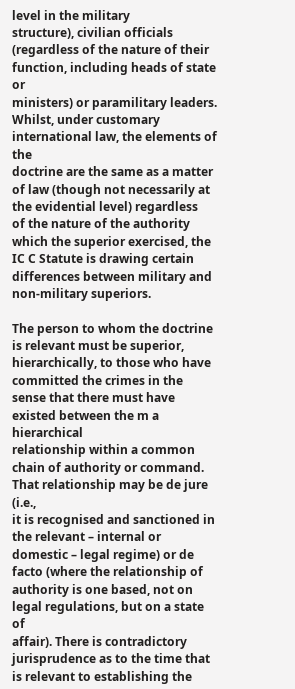level in the military
structure), civilian officials (regardless of the nature of their function, including heads of state or
ministers) or paramilitary leaders. Whilst, under customary international law, the elements of the
doctrine are the same as a matter of law (though not necessarily at the evidential level) regardless
of the nature of the authority which the superior exercised, the IC C Statute is drawing certain
differences between military and non-military superiors.

The person to whom the doctrine is relevant must be superior, hierarchically, to those who have
committed the crimes in the sense that there must have existed between the m a hierarchical
relationship within a common chain of authority or command. That relationship may be de jure (i.e.,
it is recognised and sanctioned in the relevant – internal or domestic – legal regime) or de
facto (where the relationship of authority is one based, not on legal regulations, but on a state of
affair). There is contradictory jurisprudence as to the time that is relevant to establishing the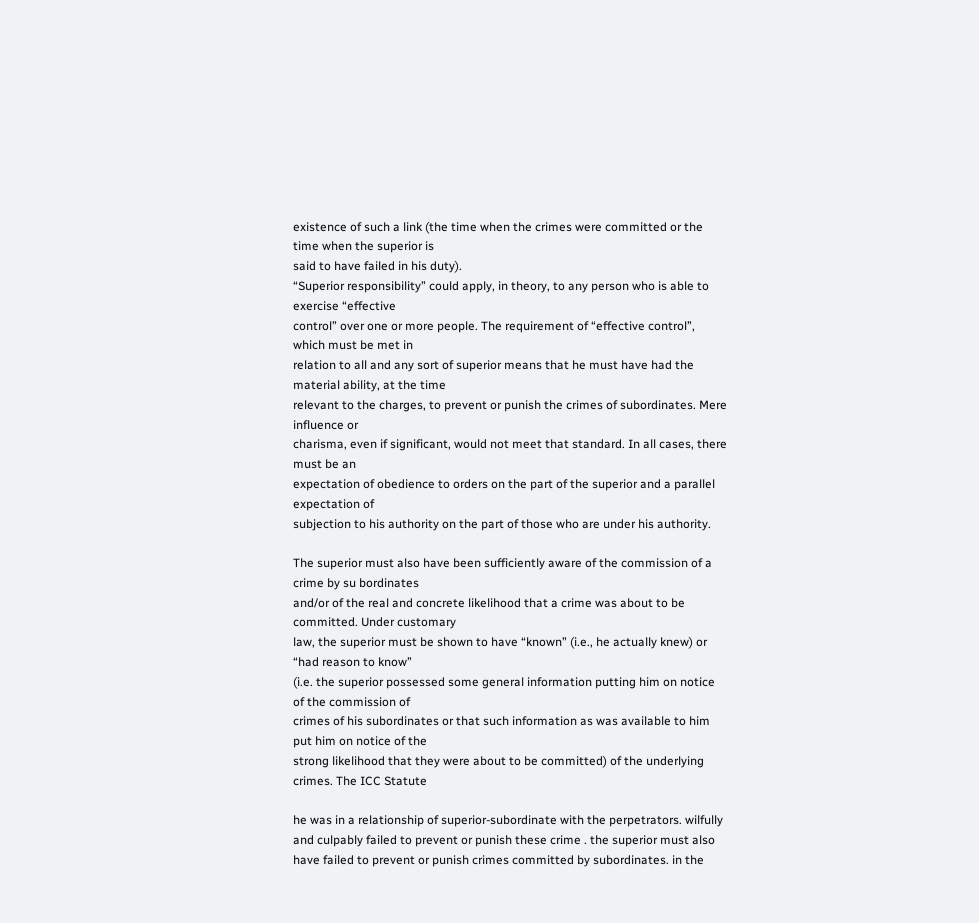existence of such a link (the time when the crimes were committed or the time when the superior is
said to have failed in his duty).
“Superior responsibility” could apply, in theory, to any person who is able to exercise “effective
control” over one or more people. The requirement of “effective control”, which must be met in
relation to all and any sort of superior means that he must have had the material ability, at the time
relevant to the charges, to prevent or punish the crimes of subordinates. Mere influence or
charisma, even if significant, would not meet that standard. In all cases, there must be an
expectation of obedience to orders on the part of the superior and a parallel expectation of
subjection to his authority on the part of those who are under his authority.

The superior must also have been sufficiently aware of the commission of a crime by su bordinates
and/or of the real and concrete likelihood that a crime was about to be committed. Under customary
law, the superior must be shown to have “known” (i.e., he actually knew) or “had reason to know”
(i.e. the superior possessed some general information putting him on notice of the commission of
crimes of his subordinates or that such information as was available to him put him on notice of the
strong likelihood that they were about to be committed) of the underlying crimes. The ICC Statute

he was in a relationship of superior-subordinate with the perpetrators. wilfully and culpably failed to prevent or punish these crime . the superior must also have failed to prevent or punish crimes committed by subordinates. in the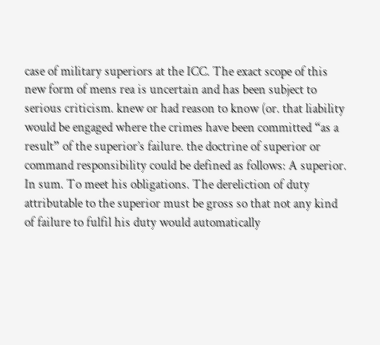case of military superiors at the ICC. The exact scope of this new form of mens rea is uncertain and has been subject to serious criticism. knew or had reason to know (or. that liability would be engaged where the crimes have been committed “as a result” of the superior’s failure. the doctrine of superior or command responsibility could be defined as follows: A superior. In sum. To meet his obligations. The dereliction of duty attributable to the superior must be gross so that not any kind of failure to fulfil his duty would automatically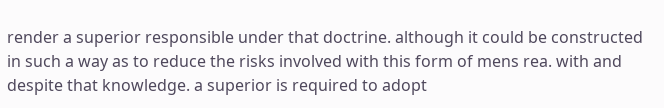render a superior responsible under that doctrine. although it could be constructed in such a way as to reduce the risks involved with this form of mens rea. with and despite that knowledge. a superior is required to adopt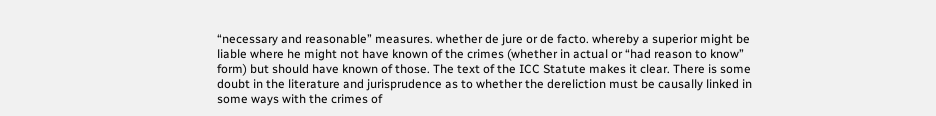“necessary and reasonable” measures. whether de jure or de facto. whereby a superior might be liable where he might not have known of the crimes (whether in actual or “had reason to know” form) but should have known of those. The text of the ICC Statute makes it clear. There is some doubt in the literature and jurisprudence as to whether the dereliction must be causally linked in some ways with the crimes of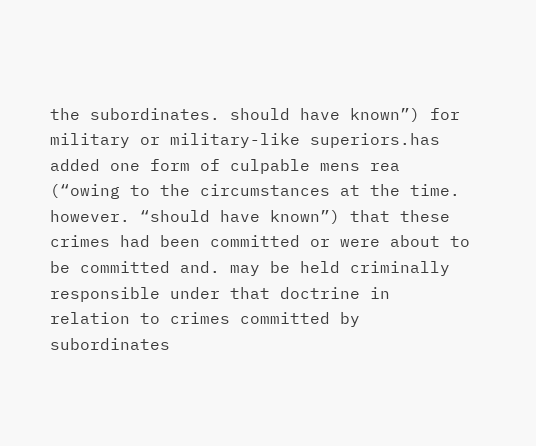the subordinates. should have known”) for military or military-like superiors.has added one form of culpable mens rea (“owing to the circumstances at the time. however. “should have known”) that these crimes had been committed or were about to be committed and. may be held criminally responsible under that doctrine in relation to crimes committed by subordinates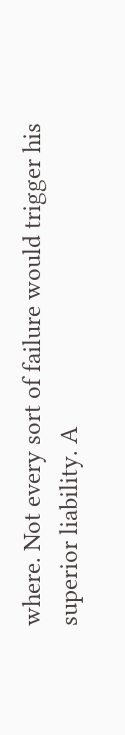where. Not every sort of failure would trigger his superior liability. A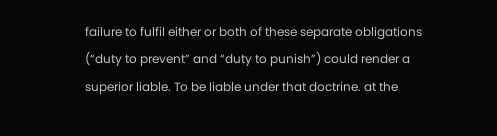failure to fulfil either or both of these separate obligations (“duty to prevent” and “duty to punish”) could render a superior liable. To be liable under that doctrine. at the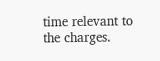time relevant to the charges.